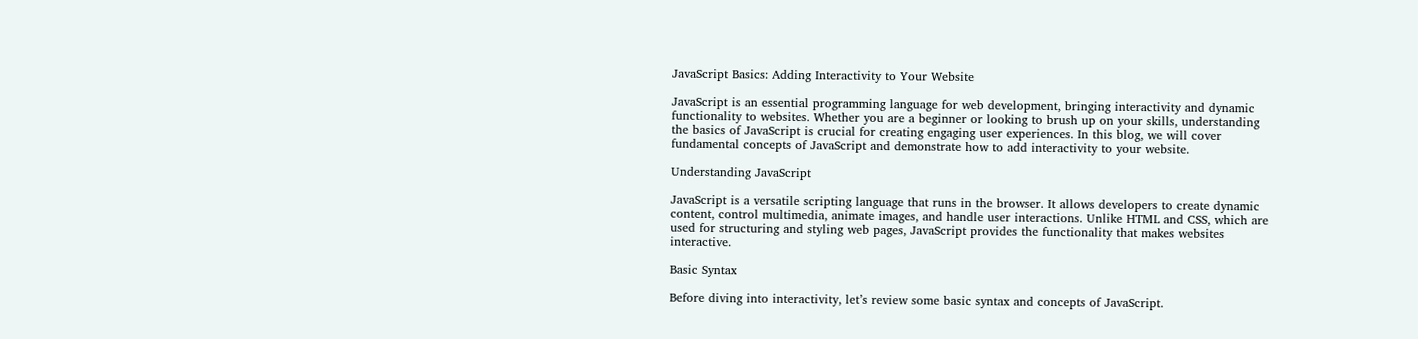JavaScript Basics: Adding Interactivity to Your Website

JavaScript is an essential programming language for web development, bringing interactivity and dynamic functionality to websites. Whether you are a beginner or looking to brush up on your skills, understanding the basics of JavaScript is crucial for creating engaging user experiences. In this blog, we will cover fundamental concepts of JavaScript and demonstrate how to add interactivity to your website.

Understanding JavaScript

JavaScript is a versatile scripting language that runs in the browser. It allows developers to create dynamic content, control multimedia, animate images, and handle user interactions. Unlike HTML and CSS, which are used for structuring and styling web pages, JavaScript provides the functionality that makes websites interactive.

Basic Syntax

Before diving into interactivity, let’s review some basic syntax and concepts of JavaScript.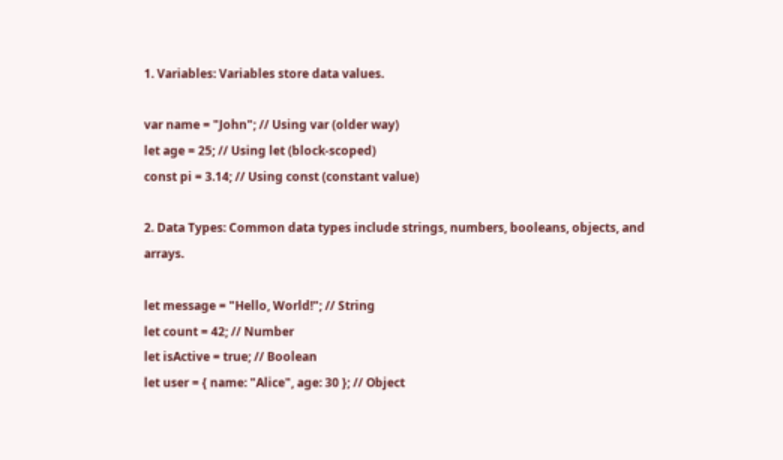1. Variables: Variables store data values.

var name = "John"; // Using var (older way)
let age = 25; // Using let (block-scoped)
const pi = 3.14; // Using const (constant value)

2. Data Types: Common data types include strings, numbers, booleans, objects, and arrays.

let message = "Hello, World!"; // String
let count = 42; // Number
let isActive = true; // Boolean
let user = { name: "Alice", age: 30 }; // Object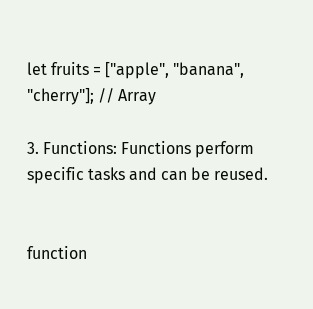let fruits = ["apple", "banana", "cherry"]; // Array

3. Functions: Functions perform specific tasks and can be reused.


function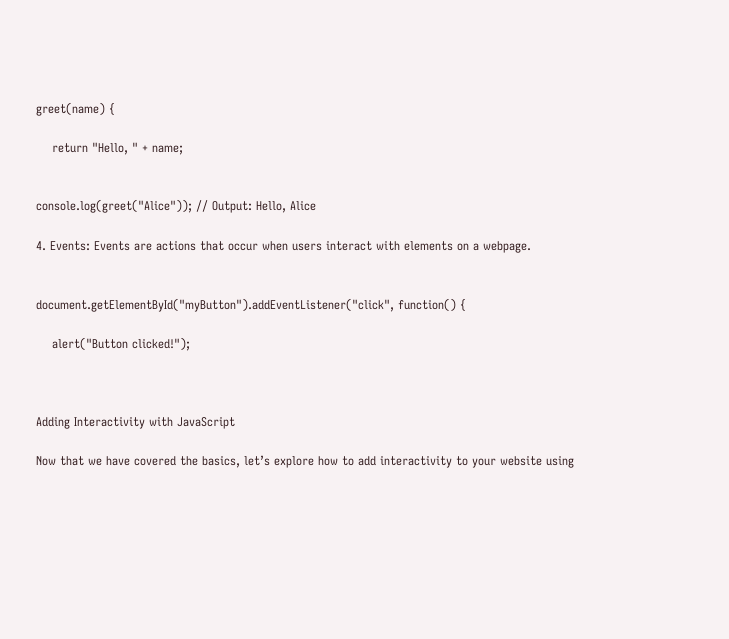greet(name) {

    return "Hello, " + name;


console.log(greet("Alice")); // Output: Hello, Alice

4. Events: Events are actions that occur when users interact with elements on a webpage.


document.getElementById("myButton").addEventListener("click", function() {

    alert("Button clicked!");



Adding Interactivity with JavaScript

Now that we have covered the basics, let’s explore how to add interactivity to your website using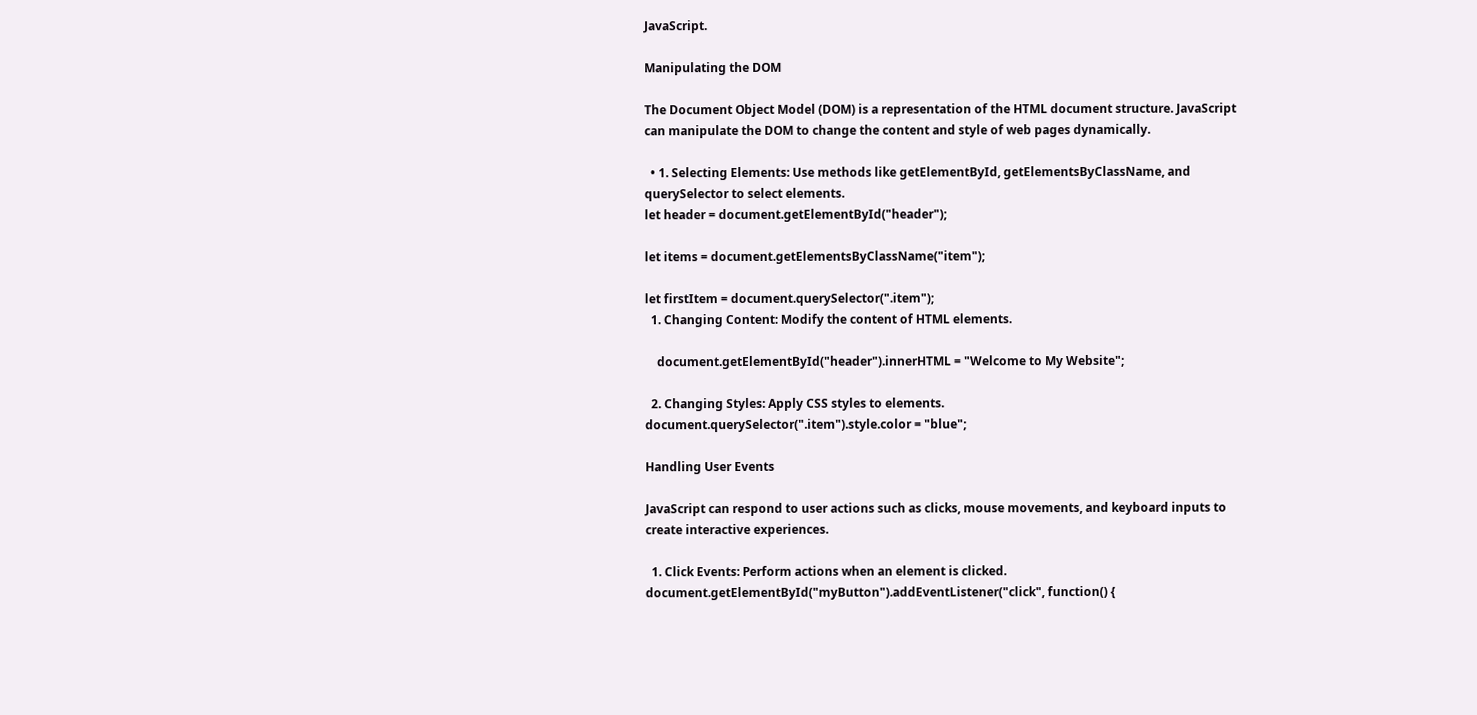JavaScript.

Manipulating the DOM

The Document Object Model (DOM) is a representation of the HTML document structure. JavaScript can manipulate the DOM to change the content and style of web pages dynamically.

  • 1. Selecting Elements: Use methods like getElementById, getElementsByClassName, and querySelector to select elements.
let header = document.getElementById("header");

let items = document.getElementsByClassName("item");

let firstItem = document.querySelector(".item");
  1. Changing Content: Modify the content of HTML elements.

    document.getElementById("header").innerHTML = "Welcome to My Website";

  2. Changing Styles: Apply CSS styles to elements.
document.querySelector(".item").style.color = "blue";

Handling User Events

JavaScript can respond to user actions such as clicks, mouse movements, and keyboard inputs to create interactive experiences.

  1. Click Events: Perform actions when an element is clicked.
document.getElementById("myButton").addEventListener("click", function() {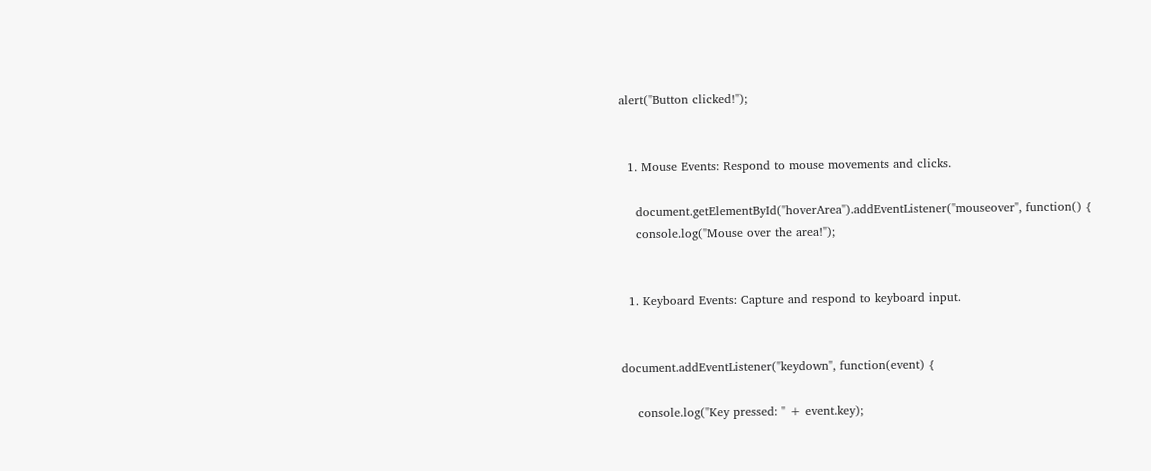alert("Button clicked!");


  1. Mouse Events: Respond to mouse movements and clicks.

    document.getElementById("hoverArea").addEventListener("mouseover", function() {
    console.log("Mouse over the area!");


  1. Keyboard Events: Capture and respond to keyboard input.


document.addEventListener("keydown", function(event) {

    console.log("Key pressed: " + event.key);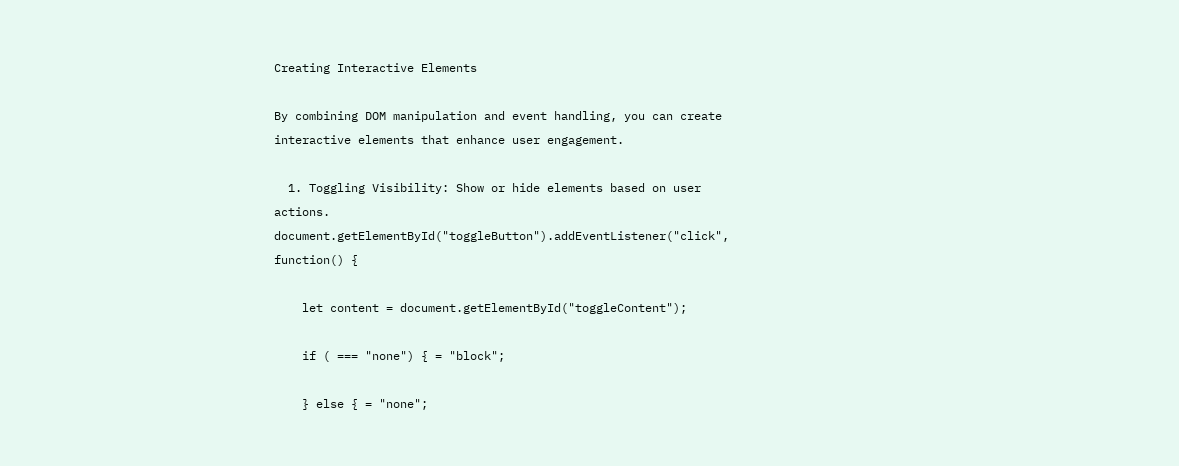Creating Interactive Elements

By combining DOM manipulation and event handling, you can create interactive elements that enhance user engagement.

  1. Toggling Visibility: Show or hide elements based on user actions.
document.getElementById("toggleButton").addEventListener("click", function() {

    let content = document.getElementById("toggleContent");

    if ( === "none") { = "block";

    } else { = "none";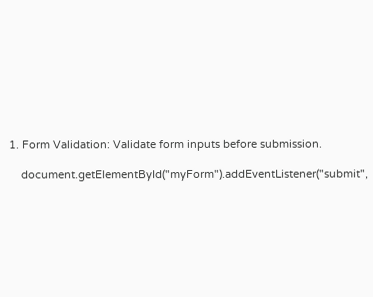1. Form Validation: Validate form inputs before submission.

    document.getElementById("myForm").addEventListener("submit",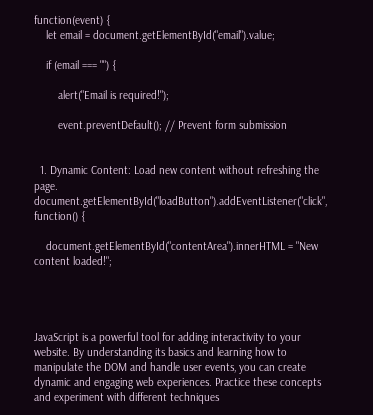function(event) {
    let email = document.getElementById("email").value;

    if (email === "") {

        alert("Email is required!");

        event.preventDefault(); // Prevent form submission


  1. Dynamic Content: Load new content without refreshing the page.
document.getElementById("loadButton").addEventListener("click", function() {

    document.getElementById("contentArea").innerHTML = "New content loaded!";




JavaScript is a powerful tool for adding interactivity to your website. By understanding its basics and learning how to manipulate the DOM and handle user events, you can create dynamic and engaging web experiences. Practice these concepts and experiment with different techniques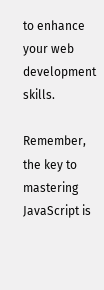to enhance your web development skills.

Remember, the key to mastering JavaScript is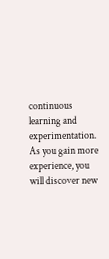continuous learning and experimentation. As you gain more experience, you will discover new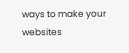ways to make your websites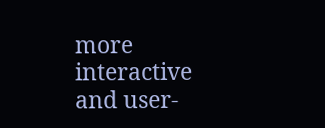more interactive and user-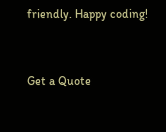friendly. Happy coding!


Get a Quote